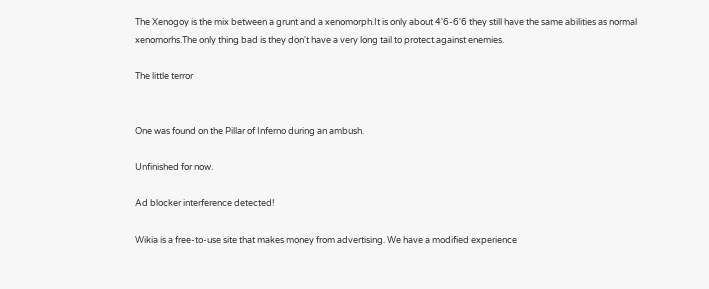The Xenogoy is the mix between a grunt and a xenomorph.It is only about 4'6-6'6 they still have the same abilities as normal xenomorhs.The only thing bad is they don't have a very long tail to protect against enemies.

The little terror


One was found on the Pillar of Inferno during an ambush.

Unfinished for now.

Ad blocker interference detected!

Wikia is a free-to-use site that makes money from advertising. We have a modified experience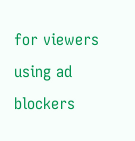for viewers using ad blockers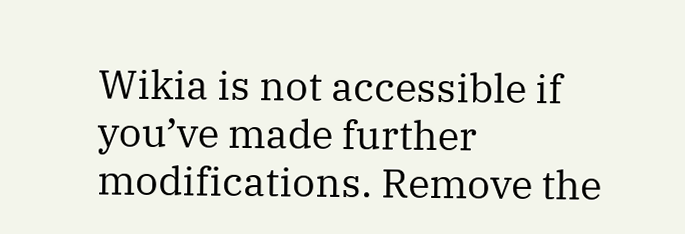Wikia is not accessible if you’ve made further modifications. Remove the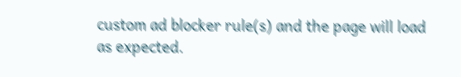custom ad blocker rule(s) and the page will load as expected.